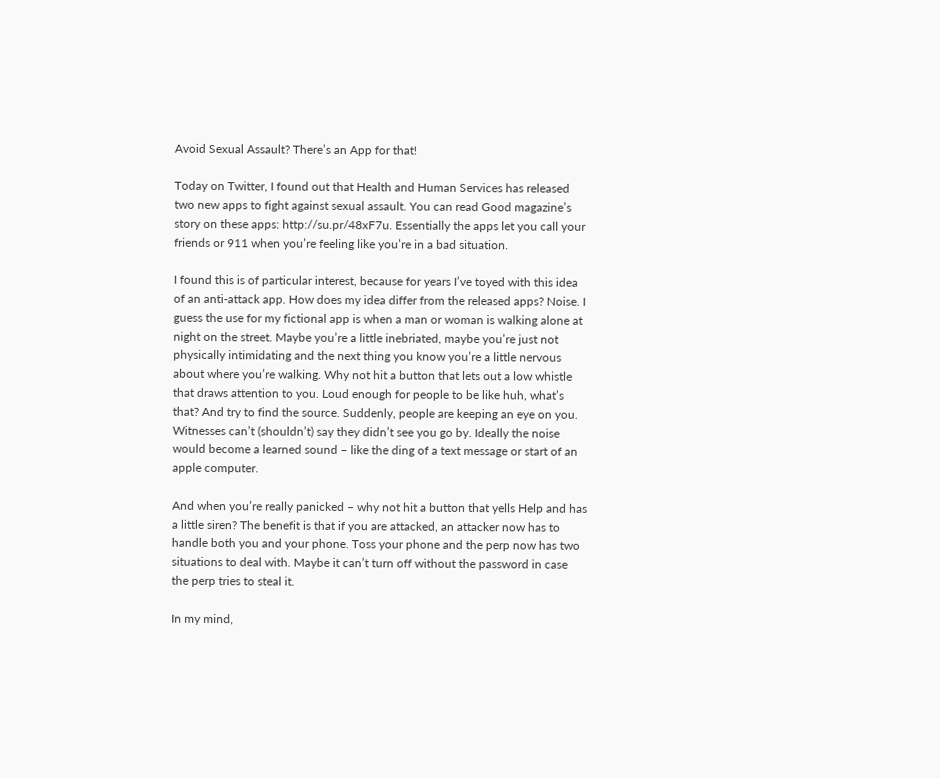Avoid Sexual Assault? There’s an App for that!

Today on Twitter, I found out that Health and Human Services has released two new apps to fight against sexual assault. You can read Good magazine’s story on these apps: http://su.pr/48xF7u. Essentially the apps let you call your friends or 911 when you’re feeling like you’re in a bad situation.

I found this is of particular interest, because for years I’ve toyed with this idea of an anti-attack app. How does my idea differ from the released apps? Noise. I guess the use for my fictional app is when a man or woman is walking alone at night on the street. Maybe you’re a little inebriated, maybe you’re just not physically intimidating and the next thing you know you’re a little nervous about where you’re walking. Why not hit a button that lets out a low whistle that draws attention to you. Loud enough for people to be like huh, what’s that? And try to find the source. Suddenly, people are keeping an eye on you. Witnesses can’t (shouldn’t) say they didn’t see you go by. Ideally the noise would become a learned sound – like the ding of a text message or start of an apple computer.

And when you’re really panicked – why not hit a button that yells Help and has a little siren? The benefit is that if you are attacked, an attacker now has to handle both you and your phone. Toss your phone and the perp now has two situations to deal with. Maybe it can’t turn off without the password in case the perp tries to steal it.

In my mind,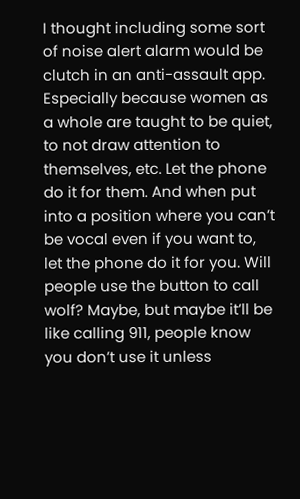I thought including some sort of noise alert alarm would be clutch in an anti-assault app. Especially because women as a whole are taught to be quiet, to not draw attention to themselves, etc. Let the phone do it for them. And when put into a position where you can’t be vocal even if you want to, let the phone do it for you. Will people use the button to call wolf? Maybe, but maybe it’ll be like calling 911, people know you don’t use it unless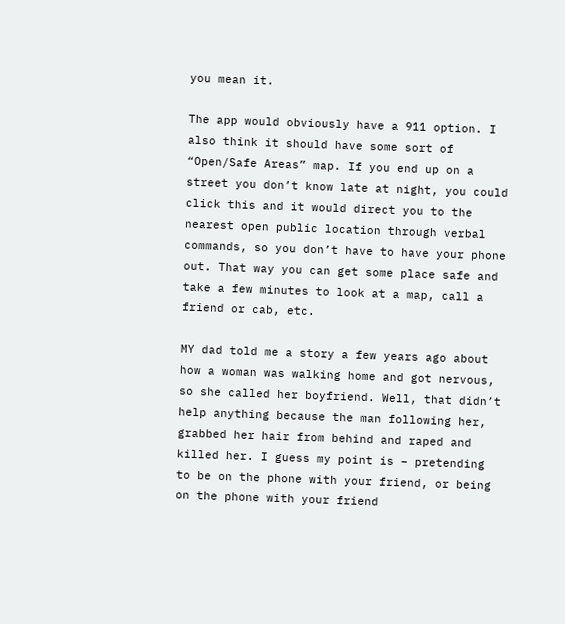you mean it.

The app would obviously have a 911 option. I also think it should have some sort of “Open/Safe Areas” map. If you end up on a street you don’t know late at night, you could click this and it would direct you to the nearest open public location through verbal commands, so you don’t have to have your phone out. That way you can get some place safe and take a few minutes to look at a map, call a friend or cab, etc.

MY dad told me a story a few years ago about how a woman was walking home and got nervous, so she called her boyfriend. Well, that didn’t help anything because the man following her, grabbed her hair from behind and raped and killed her. I guess my point is – pretending to be on the phone with your friend, or being on the phone with your friend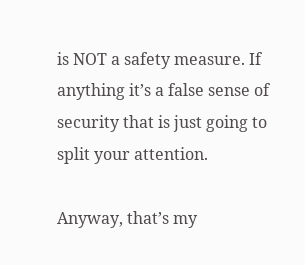is NOT a safety measure. If anything it’s a false sense of security that is just going to split your attention.

Anyway, that’s my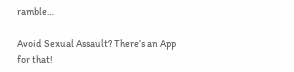ramble…

Avoid Sexual Assault? There’s an App for that!